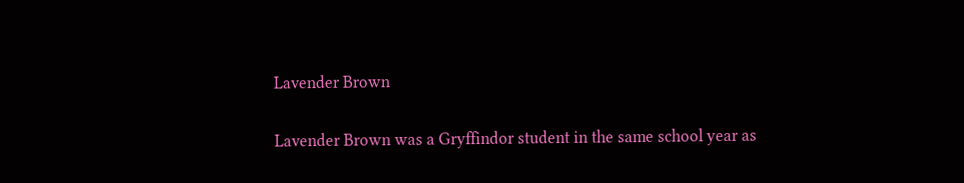Lavender Brown

Lavender Brown was a Gryffindor student in the same school year as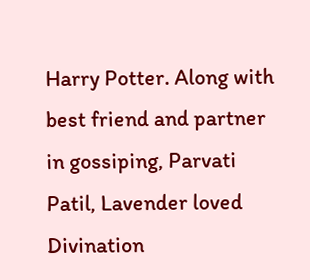Harry Potter. Along with best friend and partner in gossiping, Parvati Patil, Lavender loved Divination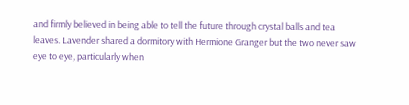and firmly believed in being able to tell the future through crystal balls and tea leaves. Lavender shared a dormitory with Hermione Granger but the two never saw eye to eye, particularly when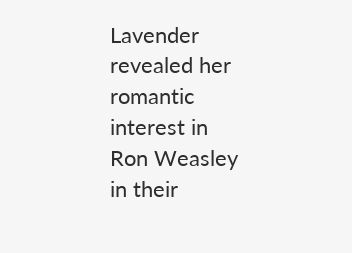Lavender revealed her romantic interest in Ron Weasley in their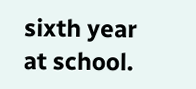sixth year at school.